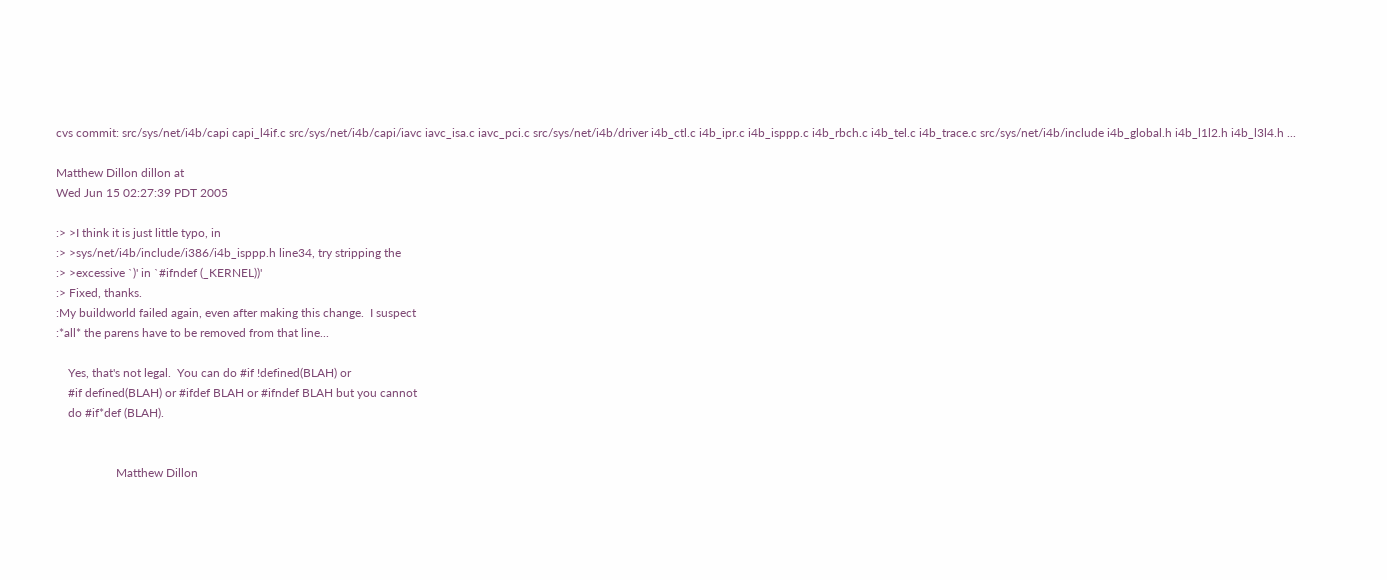cvs commit: src/sys/net/i4b/capi capi_l4if.c src/sys/net/i4b/capi/iavc iavc_isa.c iavc_pci.c src/sys/net/i4b/driver i4b_ctl.c i4b_ipr.c i4b_isppp.c i4b_rbch.c i4b_tel.c i4b_trace.c src/sys/net/i4b/include i4b_global.h i4b_l1l2.h i4b_l3l4.h ...

Matthew Dillon dillon at
Wed Jun 15 02:27:39 PDT 2005

:> >I think it is just little typo, in
:> >sys/net/i4b/include/i386/i4b_isppp.h line34, try stripping the
:> >excessive `)' in `#ifndef (_KERNEL))'
:> Fixed, thanks.
:My buildworld failed again, even after making this change.  I suspect
:*all* the parens have to be removed from that line...

    Yes, that's not legal.  You can do #if !defined(BLAH) or
    #if defined(BLAH) or #ifdef BLAH or #ifndef BLAH but you cannot
    do #if*def (BLAH).


                    Matthew Dillon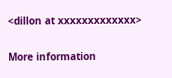<dillon at xxxxxxxxxxxxx>

More information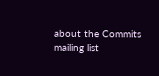about the Commits mailing list